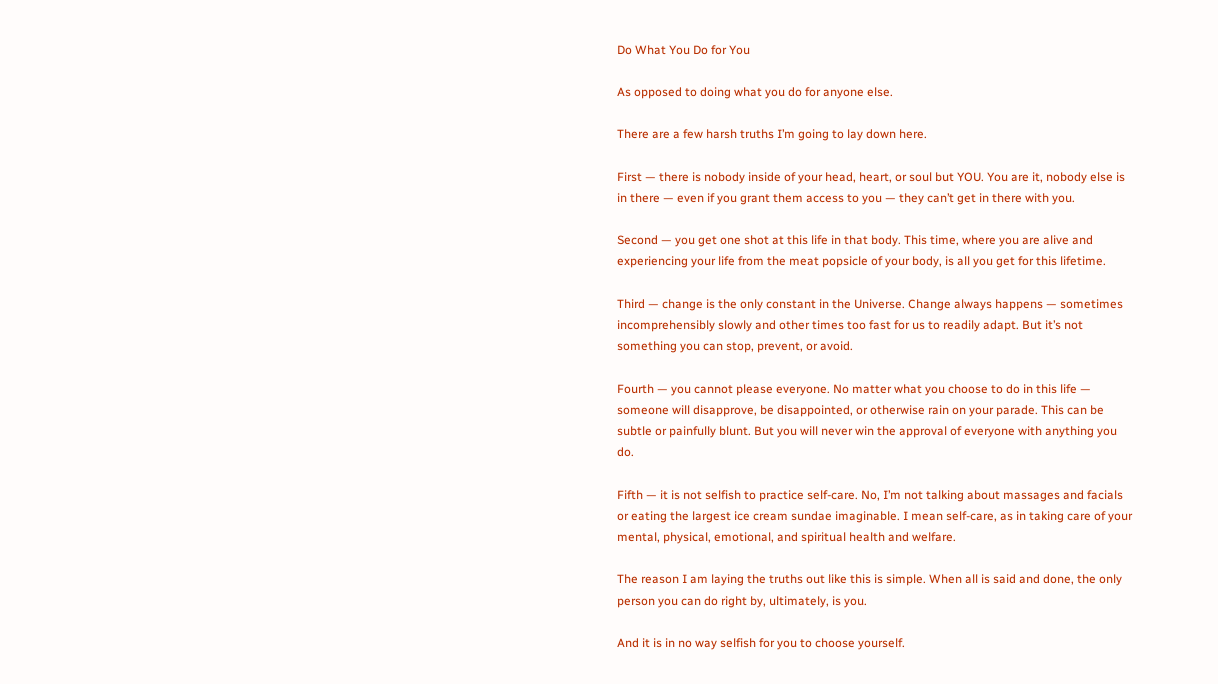Do What You Do for You

As opposed to doing what you do for anyone else.

There are a few harsh truths I’m going to lay down here.

First — there is nobody inside of your head, heart, or soul but YOU. You are it, nobody else is in there — even if you grant them access to you — they can’t get in there with you.

Second — you get one shot at this life in that body. This time, where you are alive and experiencing your life from the meat popsicle of your body, is all you get for this lifetime.

Third — change is the only constant in the Universe. Change always happens — sometimes incomprehensibly slowly and other times too fast for us to readily adapt. But it’s not something you can stop, prevent, or avoid.

Fourth — you cannot please everyone. No matter what you choose to do in this life — someone will disapprove, be disappointed, or otherwise rain on your parade. This can be subtle or painfully blunt. But you will never win the approval of everyone with anything you do.

Fifth — it is not selfish to practice self-care. No, I’m not talking about massages and facials or eating the largest ice cream sundae imaginable. I mean self-care, as in taking care of your mental, physical, emotional, and spiritual health and welfare.

The reason I am laying the truths out like this is simple. When all is said and done, the only person you can do right by, ultimately, is you.

And it is in no way selfish for you to choose yourself.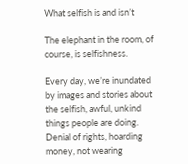What selfish is and isn’t

The elephant in the room, of course, is selfishness.

Every day, we’re inundated by images and stories about the selfish, awful, unkind things people are doing. Denial of rights, hoarding money, not wearing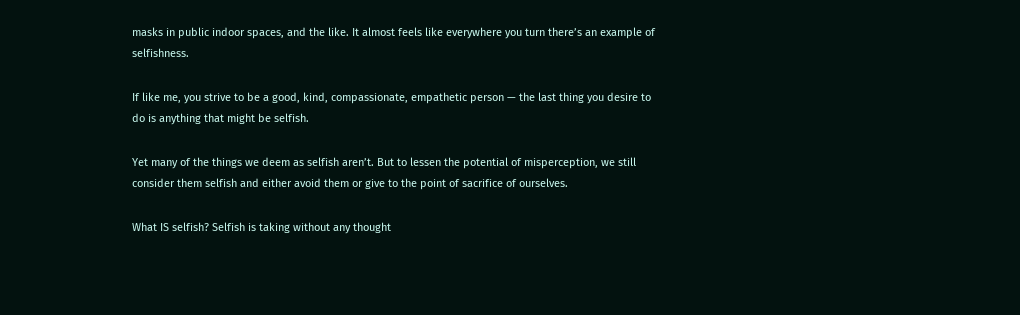masks in public indoor spaces, and the like. It almost feels like everywhere you turn there’s an example of selfishness.

If like me, you strive to be a good, kind, compassionate, empathetic person — the last thing you desire to do is anything that might be selfish.

Yet many of the things we deem as selfish aren’t. But to lessen the potential of misperception, we still consider them selfish and either avoid them or give to the point of sacrifice of ourselves.

What IS selfish? Selfish is taking without any thought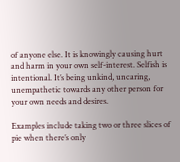of anyone else. It is knowingly causing hurt and harm in your own self-interest. Selfish is intentional. It’s being unkind, uncaring, unempathetic towards any other person for your own needs and desires.

Examples include taking two or three slices of pie when there’s only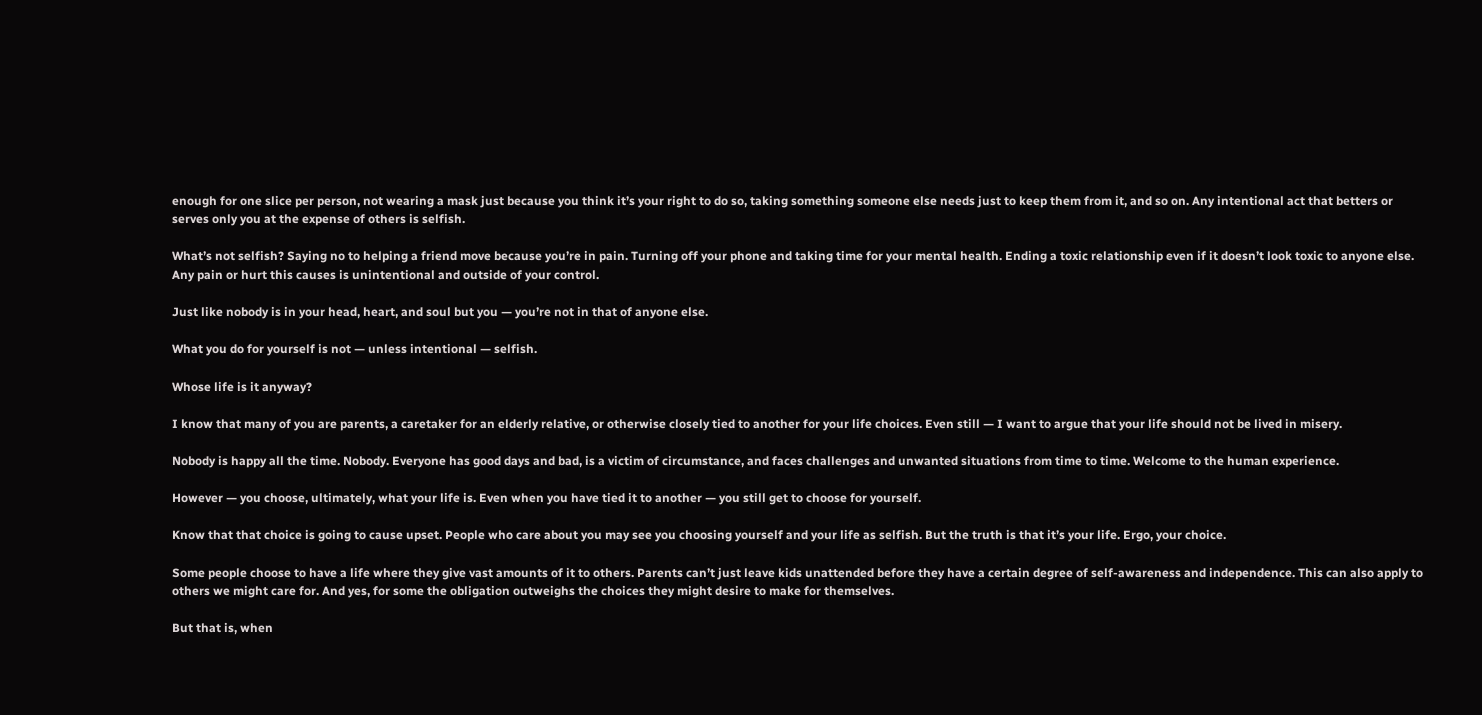enough for one slice per person, not wearing a mask just because you think it’s your right to do so, taking something someone else needs just to keep them from it, and so on. Any intentional act that betters or serves only you at the expense of others is selfish.

What’s not selfish? Saying no to helping a friend move because you’re in pain. Turning off your phone and taking time for your mental health. Ending a toxic relationship even if it doesn’t look toxic to anyone else. Any pain or hurt this causes is unintentional and outside of your control.

Just like nobody is in your head, heart, and soul but you — you’re not in that of anyone else.

What you do for yourself is not — unless intentional — selfish.

Whose life is it anyway?

I know that many of you are parents, a caretaker for an elderly relative, or otherwise closely tied to another for your life choices. Even still — I want to argue that your life should not be lived in misery.

Nobody is happy all the time. Nobody. Everyone has good days and bad, is a victim of circumstance, and faces challenges and unwanted situations from time to time. Welcome to the human experience.

However — you choose, ultimately, what your life is. Even when you have tied it to another — you still get to choose for yourself.

Know that that choice is going to cause upset. People who care about you may see you choosing yourself and your life as selfish. But the truth is that it’s your life. Ergo, your choice.

Some people choose to have a life where they give vast amounts of it to others. Parents can’t just leave kids unattended before they have a certain degree of self-awareness and independence. This can also apply to others we might care for. And yes, for some the obligation outweighs the choices they might desire to make for themselves.

But that is, when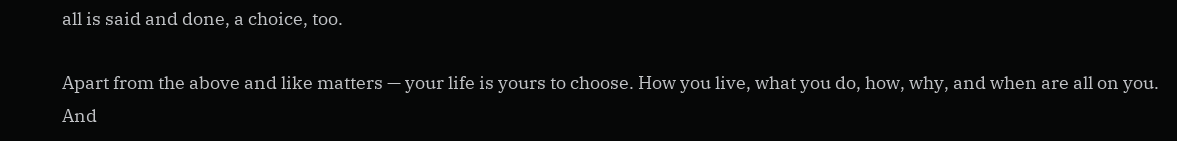all is said and done, a choice, too.

Apart from the above and like matters — your life is yours to choose. How you live, what you do, how, why, and when are all on you. And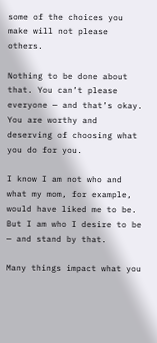some of the choices you make will not please others.

Nothing to be done about that. You can’t please everyone — and that’s okay. You are worthy and deserving of choosing what you do for you.

I know I am not who and what my mom, for example, would have liked me to be. But I am who I desire to be — and stand by that.

Many things impact what you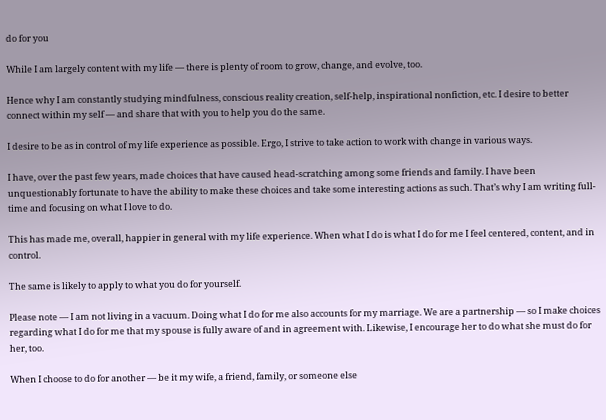do for you

While I am largely content with my life — there is plenty of room to grow, change, and evolve, too.

Hence why I am constantly studying mindfulness, conscious reality creation, self-help, inspirational nonfiction, etc. I desire to better connect within my self — and share that with you to help you do the same.

I desire to be as in control of my life experience as possible. Ergo, I strive to take action to work with change in various ways.

I have, over the past few years, made choices that have caused head-scratching among some friends and family. I have been unquestionably fortunate to have the ability to make these choices and take some interesting actions as such. That’s why I am writing full-time and focusing on what I love to do.

This has made me, overall, happier in general with my life experience. When what I do is what I do for me I feel centered, content, and in control.

The same is likely to apply to what you do for yourself.

Please note — I am not living in a vacuum. Doing what I do for me also accounts for my marriage. We are a partnership — so I make choices regarding what I do for me that my spouse is fully aware of and in agreement with. Likewise, I encourage her to do what she must do for her, too.

When I choose to do for another — be it my wife, a friend, family, or someone else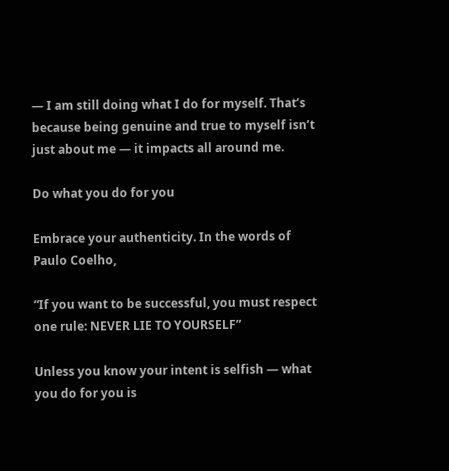— I am still doing what I do for myself. That’s because being genuine and true to myself isn’t just about me — it impacts all around me.

Do what you do for you

Embrace your authenticity. In the words of Paulo Coelho,

“If you want to be successful, you must respect one rule: NEVER LIE TO YOURSELF”

Unless you know your intent is selfish — what you do for you is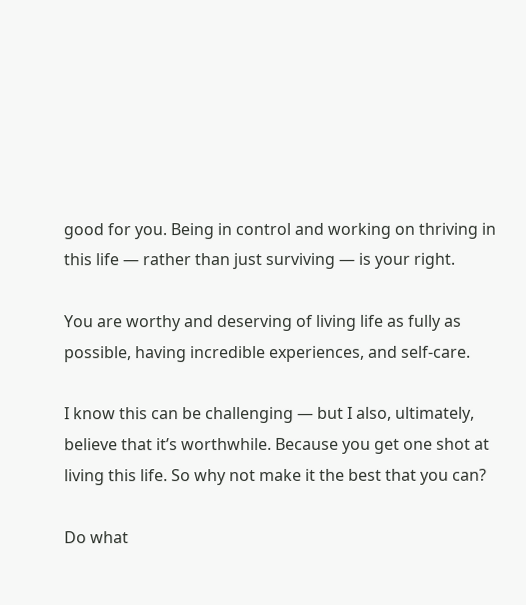good for you. Being in control and working on thriving in this life — rather than just surviving — is your right.

You are worthy and deserving of living life as fully as possible, having incredible experiences, and self-care.

I know this can be challenging — but I also, ultimately, believe that it’s worthwhile. Because you get one shot at living this life. So why not make it the best that you can?

Do what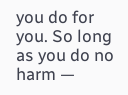you do for you. So long as you do no harm —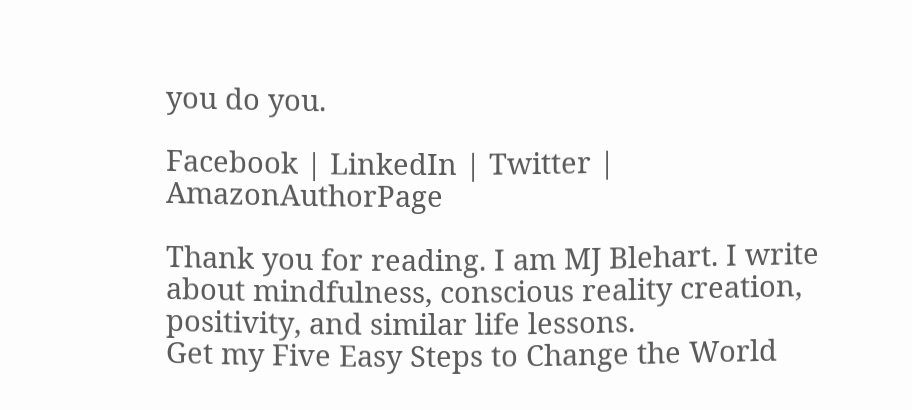you do you.

Facebook | LinkedIn | Twitter | AmazonAuthorPage

Thank you for reading. I am MJ Blehart. I write about mindfulness, conscious reality creation, positivity, and similar life lessons.
Get my Five Easy Steps to Change the World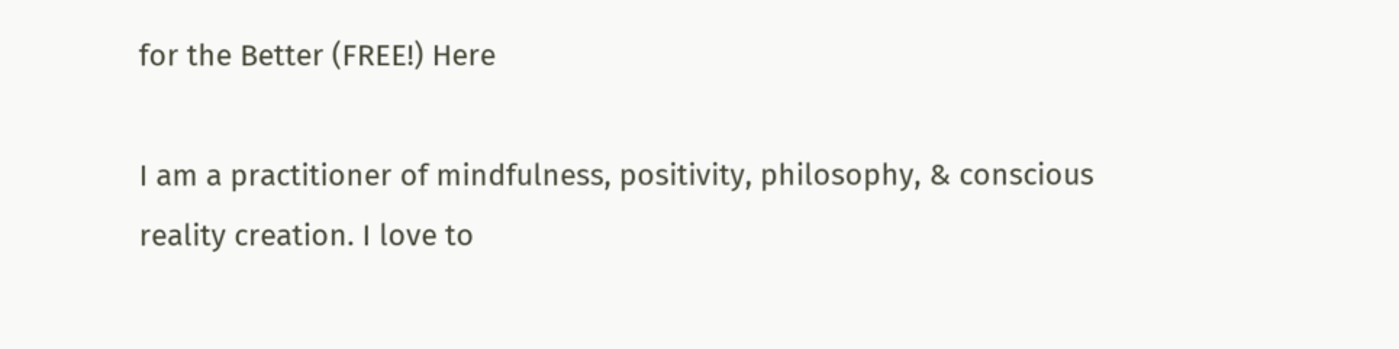for the Better (FREE!) Here

I am a practitioner of mindfulness, positivity, philosophy, & conscious reality creation. I love to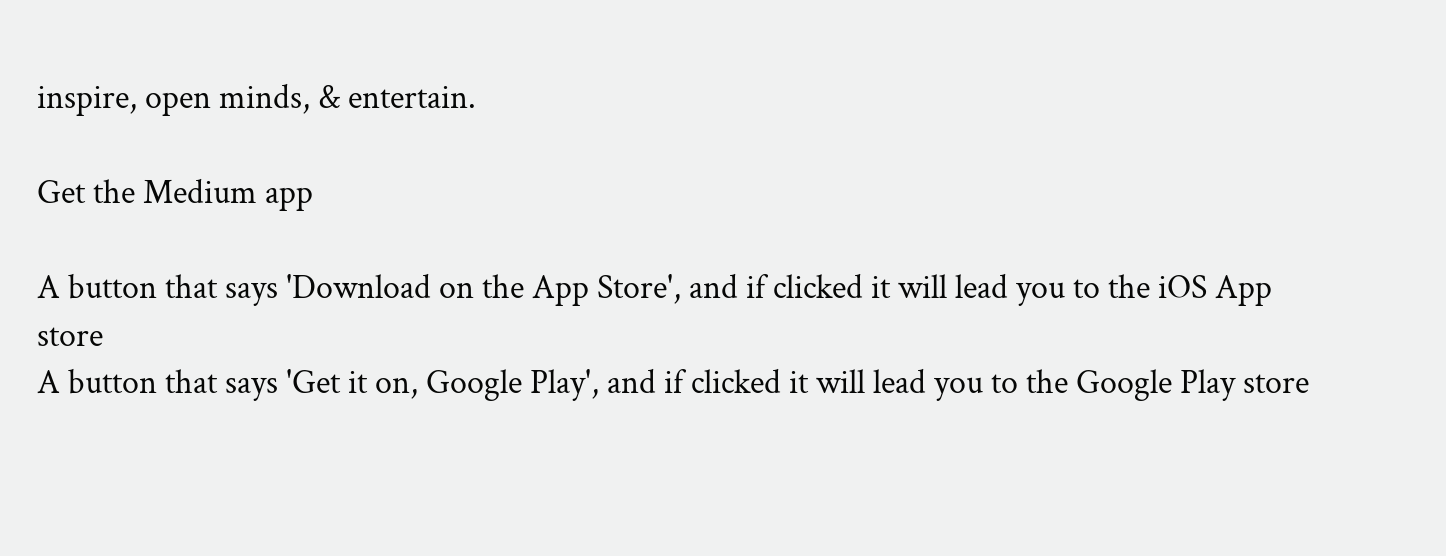inspire, open minds, & entertain.

Get the Medium app

A button that says 'Download on the App Store', and if clicked it will lead you to the iOS App store
A button that says 'Get it on, Google Play', and if clicked it will lead you to the Google Play store